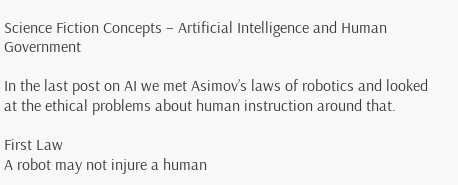Science Fiction Concepts – Artificial Intelligence and Human Government

In the last post on AI we met Asimov’s laws of robotics and looked at the ethical problems about human instruction around that.

First Law
A robot may not injure a human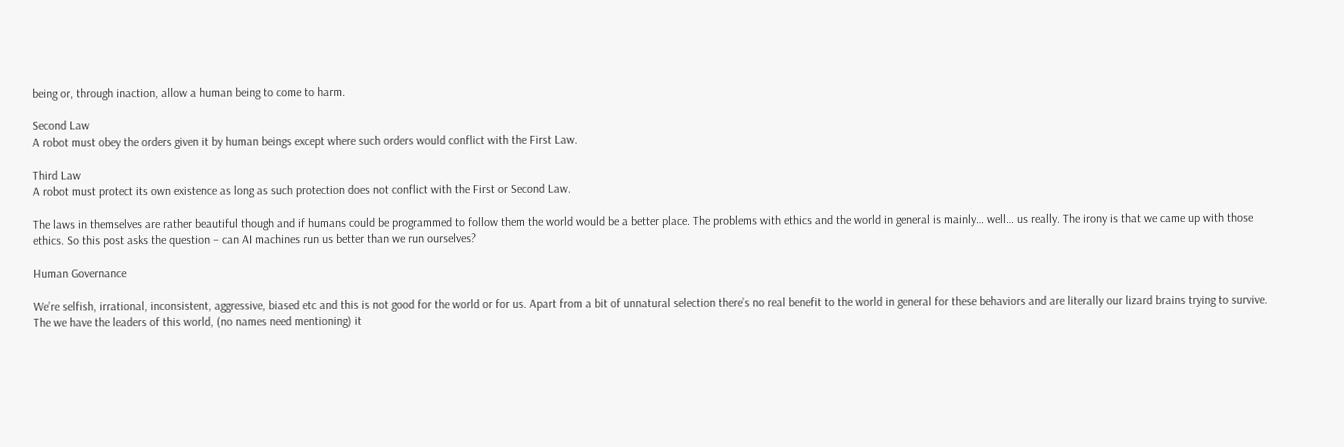being or, through inaction, allow a human being to come to harm.

Second Law
A robot must obey the orders given it by human beings except where such orders would conflict with the First Law.

Third Law
A robot must protect its own existence as long as such protection does not conflict with the First or Second Law.

The laws in themselves are rather beautiful though and if humans could be programmed to follow them the world would be a better place. The problems with ethics and the world in general is mainly… well… us really. The irony is that we came up with those ethics. So this post asks the question – can AI machines run us better than we run ourselves?

Human Governance

We’re selfish, irrational, inconsistent, aggressive, biased etc and this is not good for the world or for us. Apart from a bit of unnatural selection there’s no real benefit to the world in general for these behaviors and are literally our lizard brains trying to survive. The we have the leaders of this world, (no names need mentioning) it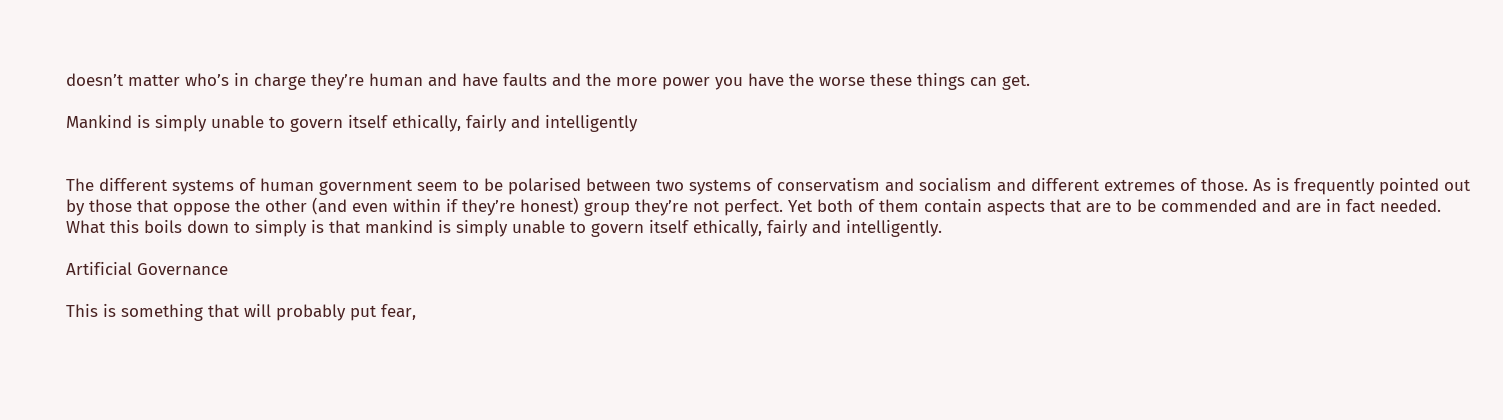doesn’t matter who’s in charge they’re human and have faults and the more power you have the worse these things can get.

Mankind is simply unable to govern itself ethically, fairly and intelligently


The different systems of human government seem to be polarised between two systems of conservatism and socialism and different extremes of those. As is frequently pointed out by those that oppose the other (and even within if they’re honest) group they’re not perfect. Yet both of them contain aspects that are to be commended and are in fact needed. What this boils down to simply is that mankind is simply unable to govern itself ethically, fairly and intelligently.

Artificial Governance

This is something that will probably put fear,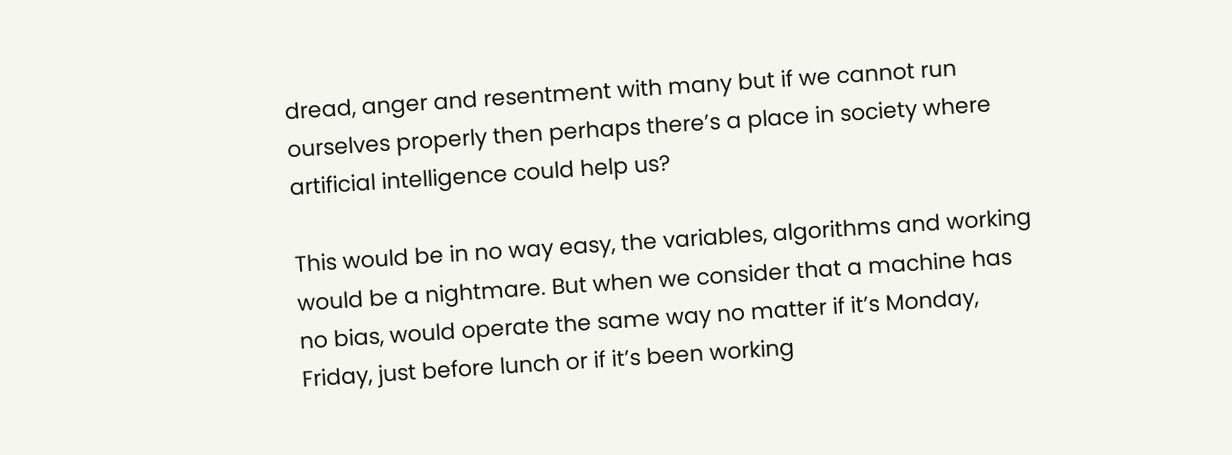dread, anger and resentment with many but if we cannot run ourselves properly then perhaps there’s a place in society where artificial intelligence could help us?

This would be in no way easy, the variables, algorithms and working would be a nightmare. But when we consider that a machine has no bias, would operate the same way no matter if it’s Monday, Friday, just before lunch or if it’s been working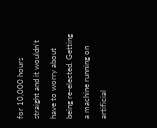for 10,000 hours straight and it wouldn’t have to worry about being re-elected. Getting a machine running on artificial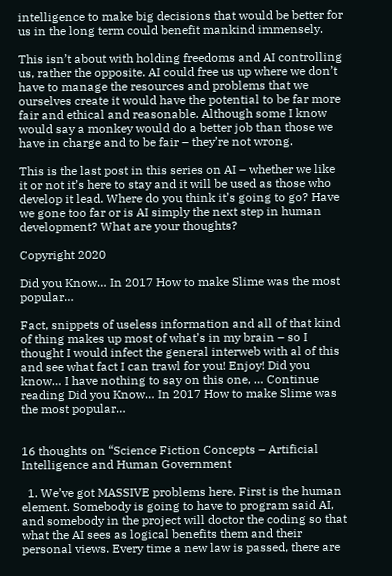intelligence to make big decisions that would be better for us in the long term could benefit mankind immensely.

This isn’t about with holding freedoms and AI controlling us, rather the opposite. AI could free us up where we don’t have to manage the resources and problems that we ourselves create it would have the potential to be far more fair and ethical and reasonable. Although some I know would say a monkey would do a better job than those we have in charge and to be fair – they’re not wrong.

This is the last post in this series on AI – whether we like it or not it’s here to stay and it will be used as those who develop it lead. Where do you think it’s going to go? Have we gone too far or is AI simply the next step in human development? What are your thoughts?

Copyright 2020

Did you Know… In 2017 How to make Slime was the most popular…

Fact, snippets of useless information and all of that kind of thing makes up most of what’s in my brain – so I thought I would infect the general interweb with al of this and see what fact I can trawl for you! Enjoy! Did you know… I have nothing to say on this one, … Continue reading Did you Know… In 2017 How to make Slime was the most popular…


16 thoughts on “Science Fiction Concepts – Artificial Intelligence and Human Government

  1. We’ve got MASSIVE problems here. First is the human element. Somebody is going to have to program said AI, and somebody in the project will doctor the coding so that what the AI sees as logical benefits them and their personal views. Every time a new law is passed, there are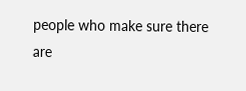people who make sure there are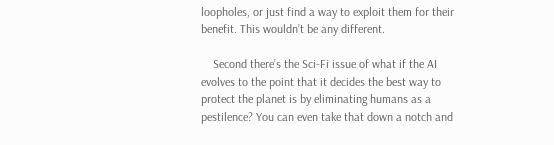loopholes, or just find a way to exploit them for their benefit. This wouldn’t be any different.

    Second there’s the Sci-Fi issue of what if the AI evolves to the point that it decides the best way to protect the planet is by eliminating humans as a pestilence? You can even take that down a notch and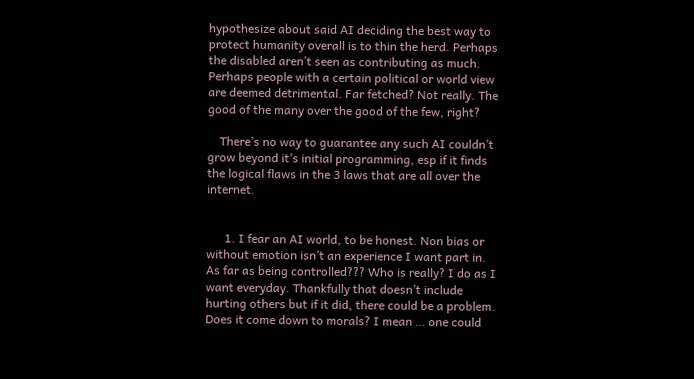hypothesize about said AI deciding the best way to protect humanity overall is to thin the herd. Perhaps the disabled aren’t seen as contributing as much. Perhaps people with a certain political or world view are deemed detrimental. Far fetched? Not really. The good of the many over the good of the few, right?

    There’s no way to guarantee any such AI couldn’t grow beyond it’s initial programming, esp if it finds the logical flaws in the 3 laws that are all over the internet.


      1. I fear an AI world, to be honest. Non bias or without emotion isn’t an experience I want part in. As far as being controlled??? Who is really? I do as I want everyday. Thankfully that doesn’t include hurting others but if it did, there could be a problem. Does it come down to morals? I mean … one could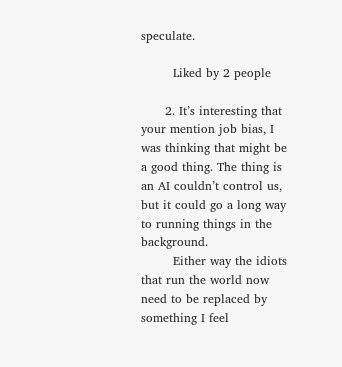speculate.

        Liked by 2 people

      2. It’s interesting that your mention job bias, I was thinking that might be a good thing. The thing is an AI couldn’t control us, but it could go a long way to running things in the background.
        Either way the idiots that run the world now need to be replaced by something I feel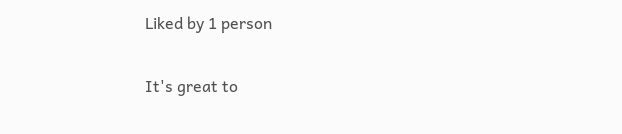Liked by 1 person

It's great to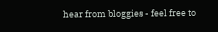hear from bloggies - feel free to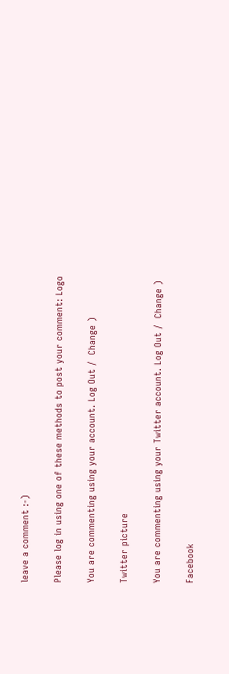leave a comment :-)

Please log in using one of these methods to post your comment: Logo

You are commenting using your account. Log Out /  Change )

Twitter picture

You are commenting using your Twitter account. Log Out /  Change )

Facebook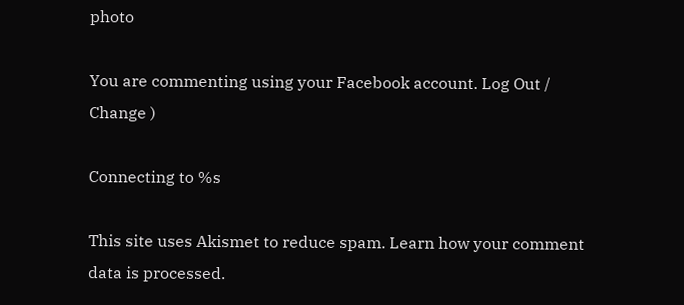photo

You are commenting using your Facebook account. Log Out /  Change )

Connecting to %s

This site uses Akismet to reduce spam. Learn how your comment data is processed.